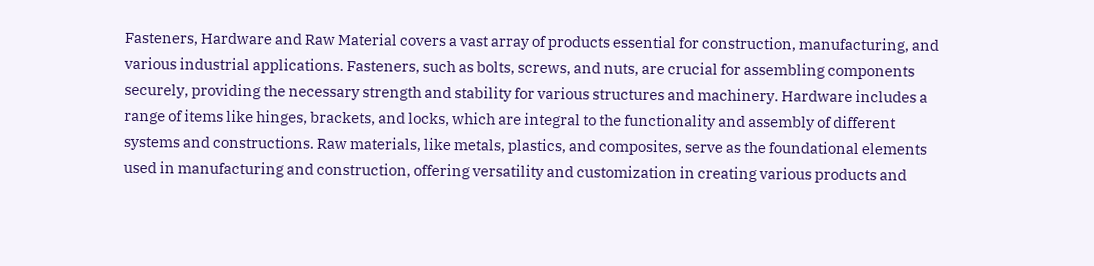Fasteners, Hardware and Raw Material covers a vast array of products essential for construction, manufacturing, and various industrial applications. Fasteners, such as bolts, screws, and nuts, are crucial for assembling components securely, providing the necessary strength and stability for various structures and machinery. Hardware includes a range of items like hinges, brackets, and locks, which are integral to the functionality and assembly of different systems and constructions. Raw materials, like metals, plastics, and composites, serve as the foundational elements used in manufacturing and construction, offering versatility and customization in creating various products and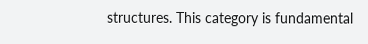structures. This category is fundamental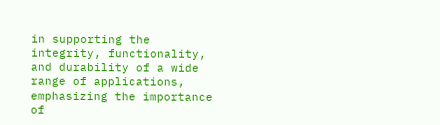in supporting the integrity, functionality, and durability of a wide range of applications, emphasizing the importance of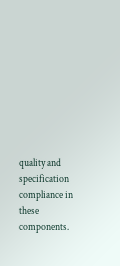quality and specification compliance in these components.